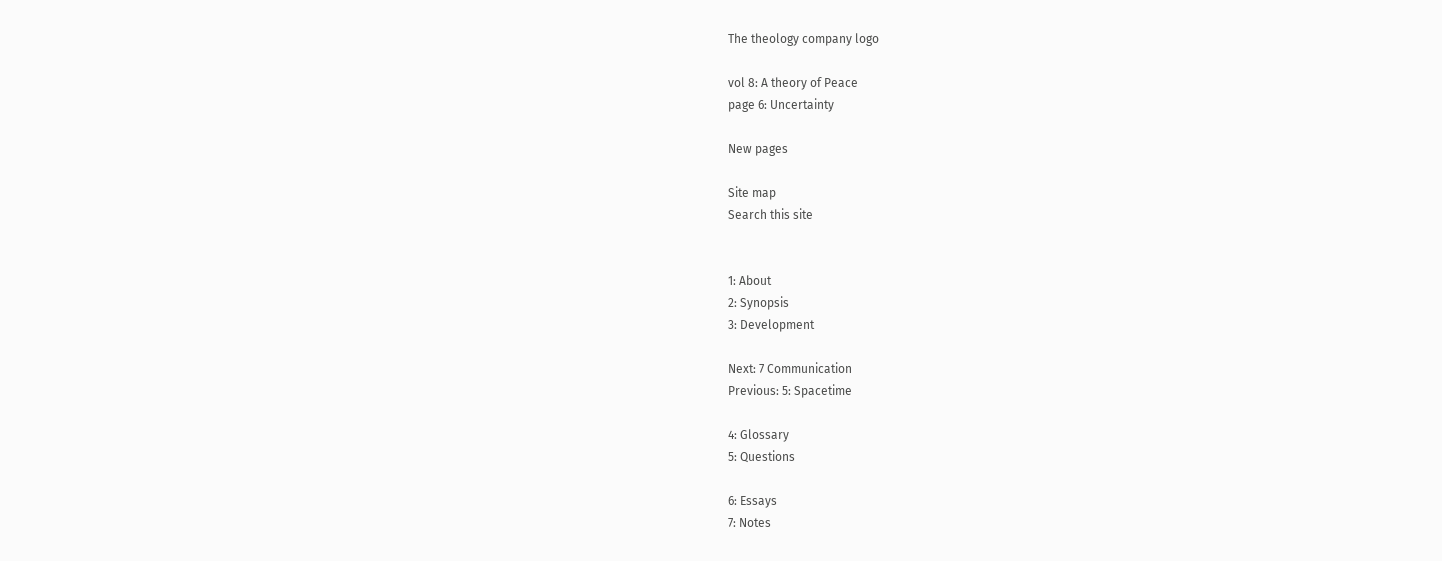The theology company logo

vol 8: A theory of Peace
page 6: Uncertainty

New pages

Site map
Search this site


1: About
2: Synopsis
3: Development

Next: 7 Communication
Previous: 5: Spacetime

4: Glossary
5: Questions

6: Essays
7: Notes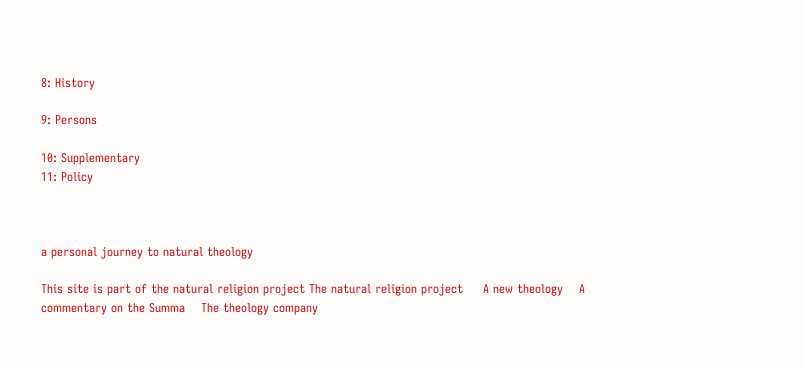8: History

9: Persons

10: Supplementary
11: Policy



a personal journey to natural theology

This site is part of the natural religion project The natural religion project     A new theology    A commentary on the Summa    The theology company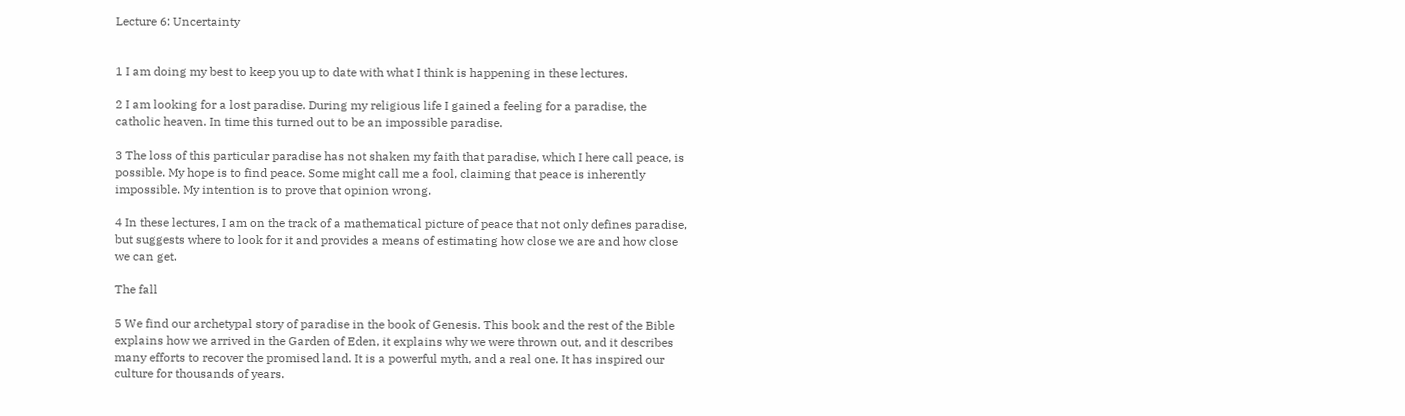Lecture 6: Uncertainty


1 I am doing my best to keep you up to date with what I think is happening in these lectures.

2 I am looking for a lost paradise. During my religious life I gained a feeling for a paradise, the catholic heaven. In time this turned out to be an impossible paradise.

3 The loss of this particular paradise has not shaken my faith that paradise, which I here call peace, is possible. My hope is to find peace. Some might call me a fool, claiming that peace is inherently impossible. My intention is to prove that opinion wrong.

4 In these lectures, I am on the track of a mathematical picture of peace that not only defines paradise, but suggests where to look for it and provides a means of estimating how close we are and how close we can get.

The fall

5 We find our archetypal story of paradise in the book of Genesis. This book and the rest of the Bible explains how we arrived in the Garden of Eden, it explains why we were thrown out, and it describes many efforts to recover the promised land. It is a powerful myth, and a real one. It has inspired our culture for thousands of years.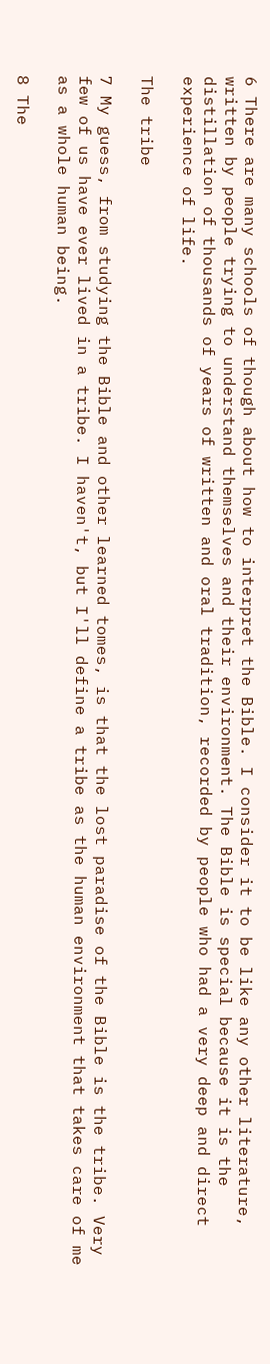6 There are many schools of though about how to interpret the Bible. I consider it to be like any other literature, written by people trying to understand themselves and their environment. The Bible is special because it is the distillation of thousands of years of written and oral tradition, recorded by people who had a very deep and direct experience of life.

The tribe

7 My guess, from studying the Bible and other learned tomes, is that the lost paradise of the Bible is the tribe. Very few of us have ever lived in a tribe. I haven't, but I'll define a tribe as the human environment that takes care of me as a whole human being.

8 The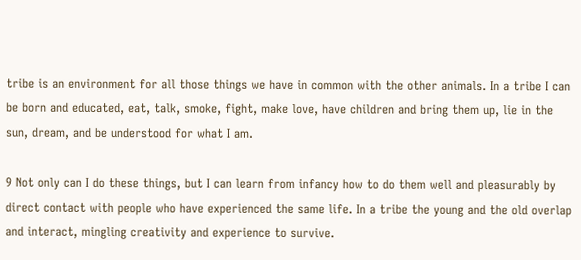tribe is an environment for all those things we have in common with the other animals. In a tribe I can be born and educated, eat, talk, smoke, fight, make love, have children and bring them up, lie in the sun, dream, and be understood for what I am.

9 Not only can I do these things, but I can learn from infancy how to do them well and pleasurably by direct contact with people who have experienced the same life. In a tribe the young and the old overlap and interact, mingling creativity and experience to survive.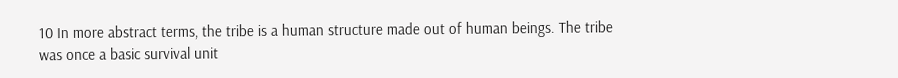10 In more abstract terms, the tribe is a human structure made out of human beings. The tribe was once a basic survival unit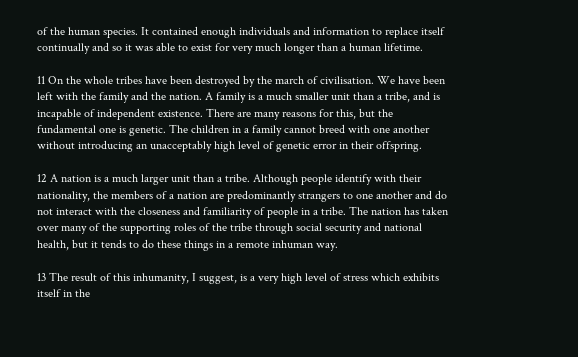of the human species. It contained enough individuals and information to replace itself continually and so it was able to exist for very much longer than a human lifetime.

11 On the whole tribes have been destroyed by the march of civilisation. We have been left with the family and the nation. A family is a much smaller unit than a tribe, and is incapable of independent existence. There are many reasons for this, but the fundamental one is genetic. The children in a family cannot breed with one another without introducing an unacceptably high level of genetic error in their offspring.

12 A nation is a much larger unit than a tribe. Although people identify with their nationality, the members of a nation are predominantly strangers to one another and do not interact with the closeness and familiarity of people in a tribe. The nation has taken over many of the supporting roles of the tribe through social security and national health, but it tends to do these things in a remote inhuman way.

13 The result of this inhumanity, I suggest, is a very high level of stress which exhibits itself in the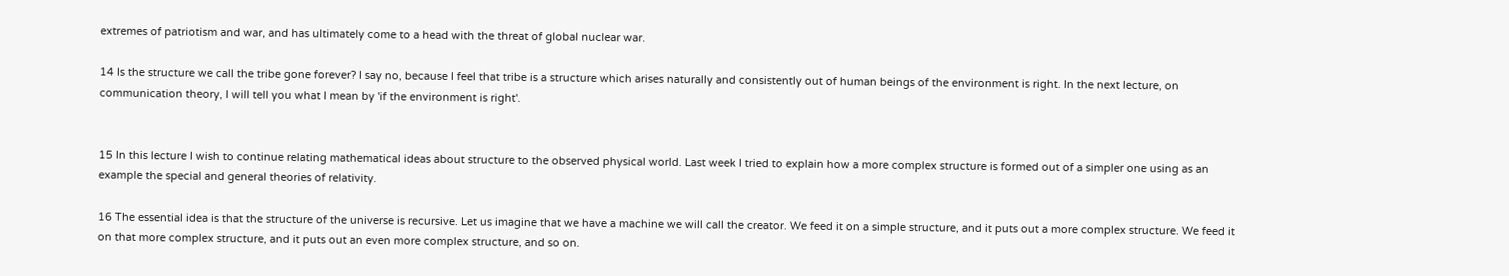extremes of patriotism and war, and has ultimately come to a head with the threat of global nuclear war.

14 Is the structure we call the tribe gone forever? I say no, because I feel that tribe is a structure which arises naturally and consistently out of human beings of the environment is right. In the next lecture, on communication theory, I will tell you what I mean by 'if the environment is right'.


15 In this lecture I wish to continue relating mathematical ideas about structure to the observed physical world. Last week I tried to explain how a more complex structure is formed out of a simpler one using as an example the special and general theories of relativity.

16 The essential idea is that the structure of the universe is recursive. Let us imagine that we have a machine we will call the creator. We feed it on a simple structure, and it puts out a more complex structure. We feed it on that more complex structure, and it puts out an even more complex structure, and so on.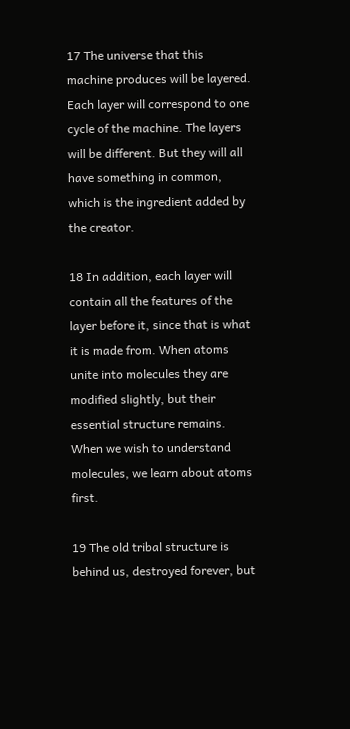17 The universe that this machine produces will be layered. Each layer will correspond to one cycle of the machine. The layers will be different. But they will all have something in common, which is the ingredient added by the creator.

18 In addition, each layer will contain all the features of the layer before it, since that is what it is made from. When atoms unite into molecules they are modified slightly, but their essential structure remains. When we wish to understand molecules, we learn about atoms first.

19 The old tribal structure is behind us, destroyed forever, but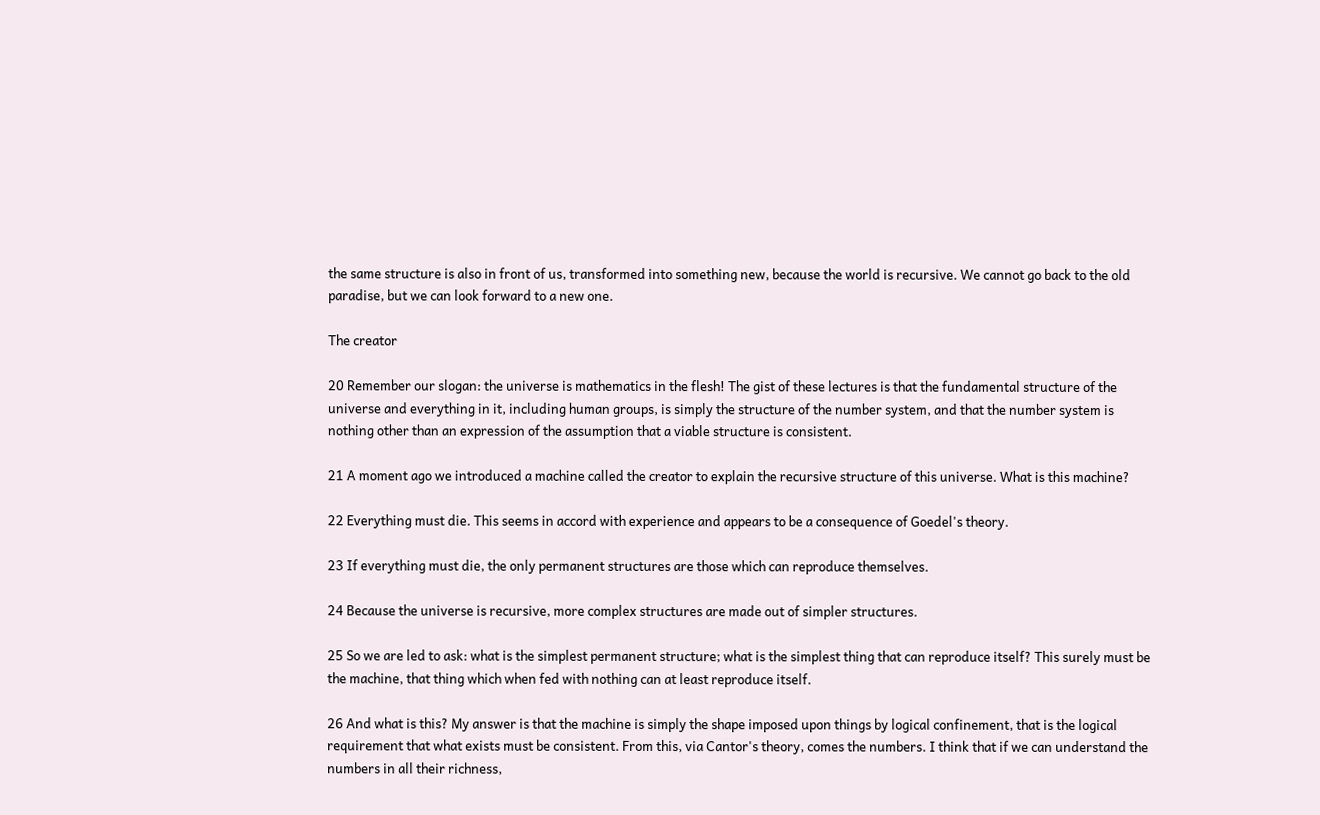the same structure is also in front of us, transformed into something new, because the world is recursive. We cannot go back to the old paradise, but we can look forward to a new one.

The creator

20 Remember our slogan: the universe is mathematics in the flesh! The gist of these lectures is that the fundamental structure of the universe and everything in it, including human groups, is simply the structure of the number system, and that the number system is nothing other than an expression of the assumption that a viable structure is consistent.

21 A moment ago we introduced a machine called the creator to explain the recursive structure of this universe. What is this machine?

22 Everything must die. This seems in accord with experience and appears to be a consequence of Goedel's theory.

23 If everything must die, the only permanent structures are those which can reproduce themselves.

24 Because the universe is recursive, more complex structures are made out of simpler structures.

25 So we are led to ask: what is the simplest permanent structure; what is the simplest thing that can reproduce itself? This surely must be the machine, that thing which when fed with nothing can at least reproduce itself.

26 And what is this? My answer is that the machine is simply the shape imposed upon things by logical confinement, that is the logical requirement that what exists must be consistent. From this, via Cantor's theory, comes the numbers. I think that if we can understand the numbers in all their richness,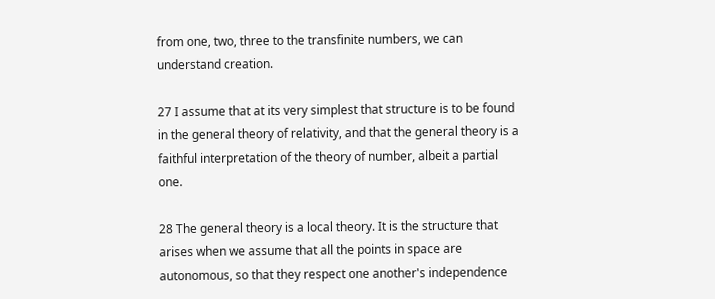from one, two, three to the transfinite numbers, we can understand creation.

27 I assume that at its very simplest that structure is to be found in the general theory of relativity, and that the general theory is a faithful interpretation of the theory of number, albeit a partial one.

28 The general theory is a local theory. It is the structure that arises when we assume that all the points in space are autonomous, so that they respect one another's independence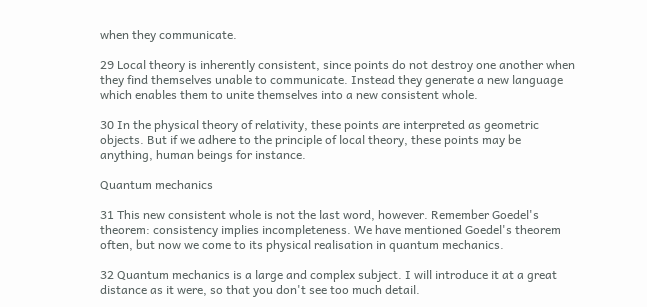when they communicate.

29 Local theory is inherently consistent, since points do not destroy one another when they find themselves unable to communicate. Instead they generate a new language which enables them to unite themselves into a new consistent whole.

30 In the physical theory of relativity, these points are interpreted as geometric objects. But if we adhere to the principle of local theory, these points may be anything, human beings for instance.

Quantum mechanics

31 This new consistent whole is not the last word, however. Remember Goedel's theorem: consistency implies incompleteness. We have mentioned Goedel's theorem often, but now we come to its physical realisation in quantum mechanics.

32 Quantum mechanics is a large and complex subject. I will introduce it at a great distance as it were, so that you don't see too much detail.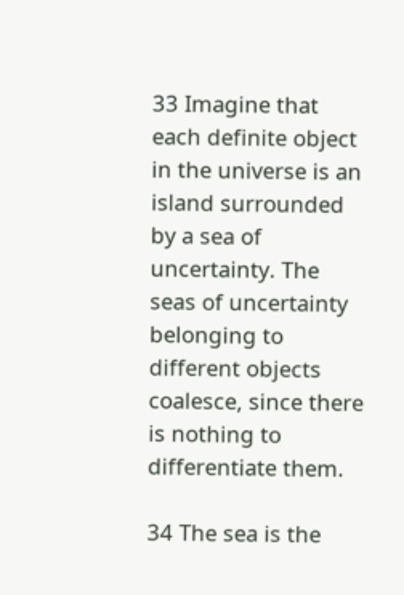33 Imagine that each definite object in the universe is an island surrounded by a sea of uncertainty. The seas of uncertainty belonging to different objects coalesce, since there is nothing to differentiate them.

34 The sea is the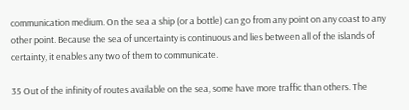communication medium. On the sea a ship (or a bottle) can go from any point on any coast to any other point. Because the sea of uncertainty is continuous and lies between all of the islands of certainty, it enables any two of them to communicate.

35 Out of the infinity of routes available on the sea, some have more traffic than others. The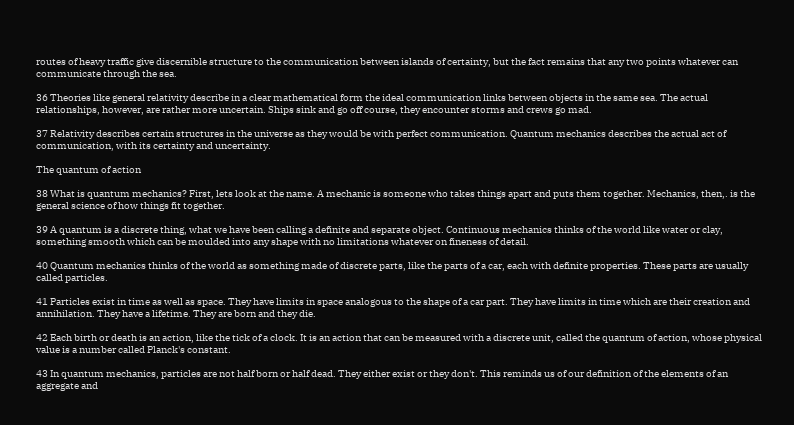routes of heavy traffic give discernible structure to the communication between islands of certainty, but the fact remains that any two points whatever can communicate through the sea.

36 Theories like general relativity describe in a clear mathematical form the ideal communication links between objects in the same sea. The actual relationships, however, are rather more uncertain. Ships sink and go off course, they encounter storms and crews go mad.

37 Relativity describes certain structures in the universe as they would be with perfect communication. Quantum mechanics describes the actual act of communication, with its certainty and uncertainty.

The quantum of action

38 What is quantum mechanics? First, lets look at the name. A mechanic is someone who takes things apart and puts them together. Mechanics, then,. is the general science of how things fit together.

39 A quantum is a discrete thing, what we have been calling a definite and separate object. Continuous mechanics thinks of the world like water or clay, something smooth which can be moulded into any shape with no limitations whatever on fineness of detail.

40 Quantum mechanics thinks of the world as something made of discrete parts, like the parts of a car, each with definite properties. These parts are usually called particles.

41 Particles exist in time as well as space. They have limits in space analogous to the shape of a car part. They have limits in time which are their creation and annihilation. They have a lifetime. They are born and they die.

42 Each birth or death is an action, like the tick of a clock. It is an action that can be measured with a discrete unit, called the quantum of action, whose physical value is a number called Planck's constant.

43 In quantum mechanics, particles are not half born or half dead. They either exist or they don't. This reminds us of our definition of the elements of an aggregate and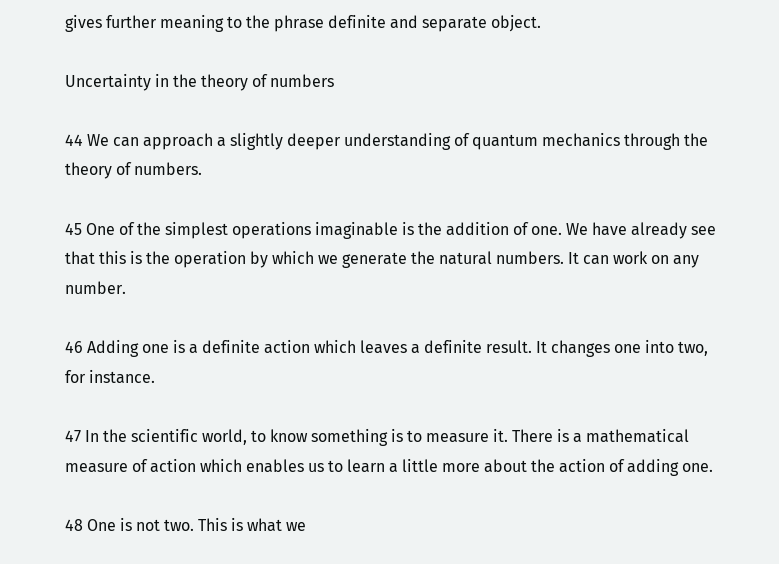gives further meaning to the phrase definite and separate object.

Uncertainty in the theory of numbers

44 We can approach a slightly deeper understanding of quantum mechanics through the theory of numbers.

45 One of the simplest operations imaginable is the addition of one. We have already see that this is the operation by which we generate the natural numbers. It can work on any number.

46 Adding one is a definite action which leaves a definite result. It changes one into two, for instance.

47 In the scientific world, to know something is to measure it. There is a mathematical measure of action which enables us to learn a little more about the action of adding one.

48 One is not two. This is what we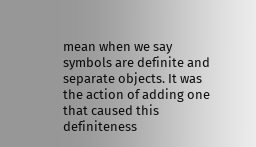mean when we say symbols are definite and separate objects. It was the action of adding one that caused this definiteness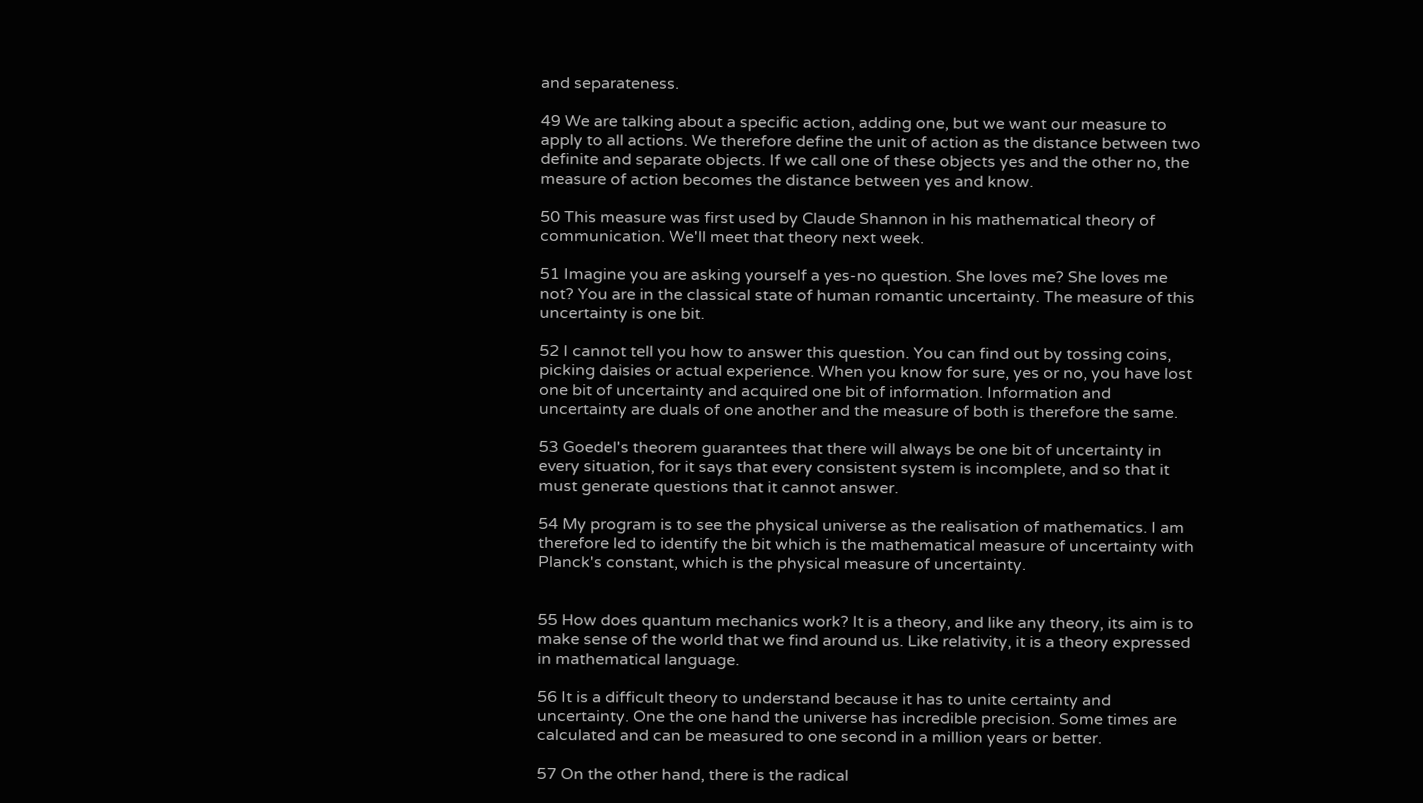and separateness.

49 We are talking about a specific action, adding one, but we want our measure to apply to all actions. We therefore define the unit of action as the distance between two definite and separate objects. If we call one of these objects yes and the other no, the measure of action becomes the distance between yes and know.

50 This measure was first used by Claude Shannon in his mathematical theory of communication. We'll meet that theory next week.

51 Imagine you are asking yourself a yes-no question. She loves me? She loves me not? You are in the classical state of human romantic uncertainty. The measure of this uncertainty is one bit.

52 I cannot tell you how to answer this question. You can find out by tossing coins, picking daisies or actual experience. When you know for sure, yes or no, you have lost one bit of uncertainty and acquired one bit of information. Information and uncertainty are duals of one another and the measure of both is therefore the same.

53 Goedel's theorem guarantees that there will always be one bit of uncertainty in every situation, for it says that every consistent system is incomplete, and so that it must generate questions that it cannot answer.

54 My program is to see the physical universe as the realisation of mathematics. I am therefore led to identify the bit which is the mathematical measure of uncertainty with Planck's constant, which is the physical measure of uncertainty.


55 How does quantum mechanics work? It is a theory, and like any theory, its aim is to make sense of the world that we find around us. Like relativity, it is a theory expressed in mathematical language.

56 It is a difficult theory to understand because it has to unite certainty and uncertainty. One the one hand the universe has incredible precision. Some times are calculated and can be measured to one second in a million years or better.

57 On the other hand, there is the radical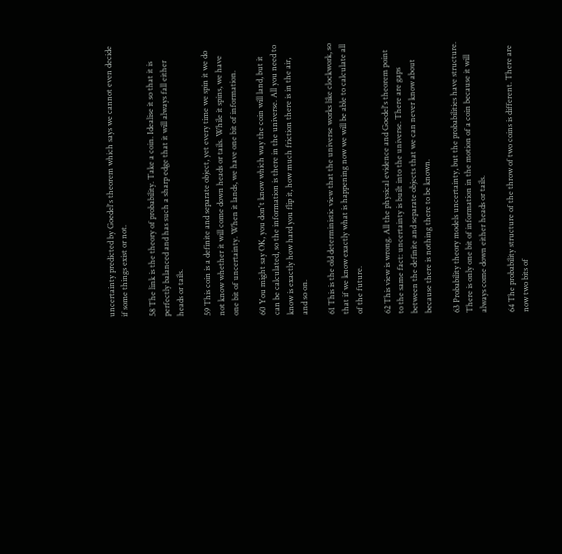uncertainty predicted by Goedel's theorem which says we cannot even decide if some things exist or not.

58 The link is the theory of probability. Take a coin. Idealise it so that it is perfectly balanced and has such a sharp edge that it will always fall either heads or tails.

59 This coin is a definite and separate object, yet every time we spin it we do not know whether it will come down heads or tails. While it spins, we have one bit of uncertainty. When it lands, we have one bit of information.

60 You might say OK, you don't know which way the coin will land, but it can be calculated, so the information is there in the universe. All you need to know is exactly how hard you flip it, how much friction there is in the air, and so on.

61 This is the old deterministic view that the universe works like clockwork, so that if we know exactly what is happening now we will be able to calculate all of the future.

62 This view is wrong. All the physical evidence and Goedel's theorem point to the same fact: uncertainty is built into the universe. There are gaps between the definite and separate objects that we can never know about because there is nothing there to be known.

63 Probability theory models uncertainty, but the probabilities have structure. There is only one bit of information in the motion of a coin because it will always come down either heads or tails.

64 The probability structure of the throw of two coins is different. There are now two bits of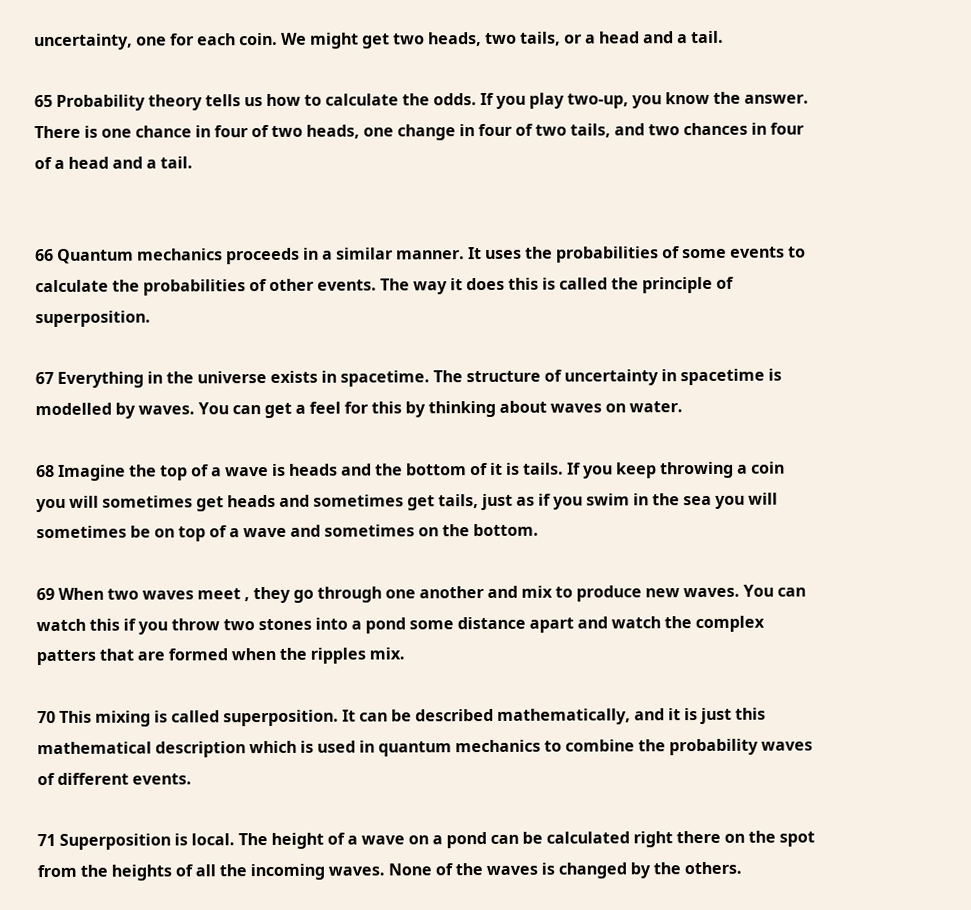uncertainty, one for each coin. We might get two heads, two tails, or a head and a tail.

65 Probability theory tells us how to calculate the odds. If you play two-up, you know the answer. There is one chance in four of two heads, one change in four of two tails, and two chances in four of a head and a tail.


66 Quantum mechanics proceeds in a similar manner. It uses the probabilities of some events to calculate the probabilities of other events. The way it does this is called the principle of superposition.

67 Everything in the universe exists in spacetime. The structure of uncertainty in spacetime is modelled by waves. You can get a feel for this by thinking about waves on water.

68 Imagine the top of a wave is heads and the bottom of it is tails. If you keep throwing a coin you will sometimes get heads and sometimes get tails, just as if you swim in the sea you will sometimes be on top of a wave and sometimes on the bottom.

69 When two waves meet , they go through one another and mix to produce new waves. You can watch this if you throw two stones into a pond some distance apart and watch the complex patters that are formed when the ripples mix.

70 This mixing is called superposition. It can be described mathematically, and it is just this mathematical description which is used in quantum mechanics to combine the probability waves of different events.

71 Superposition is local. The height of a wave on a pond can be calculated right there on the spot from the heights of all the incoming waves. None of the waves is changed by the others.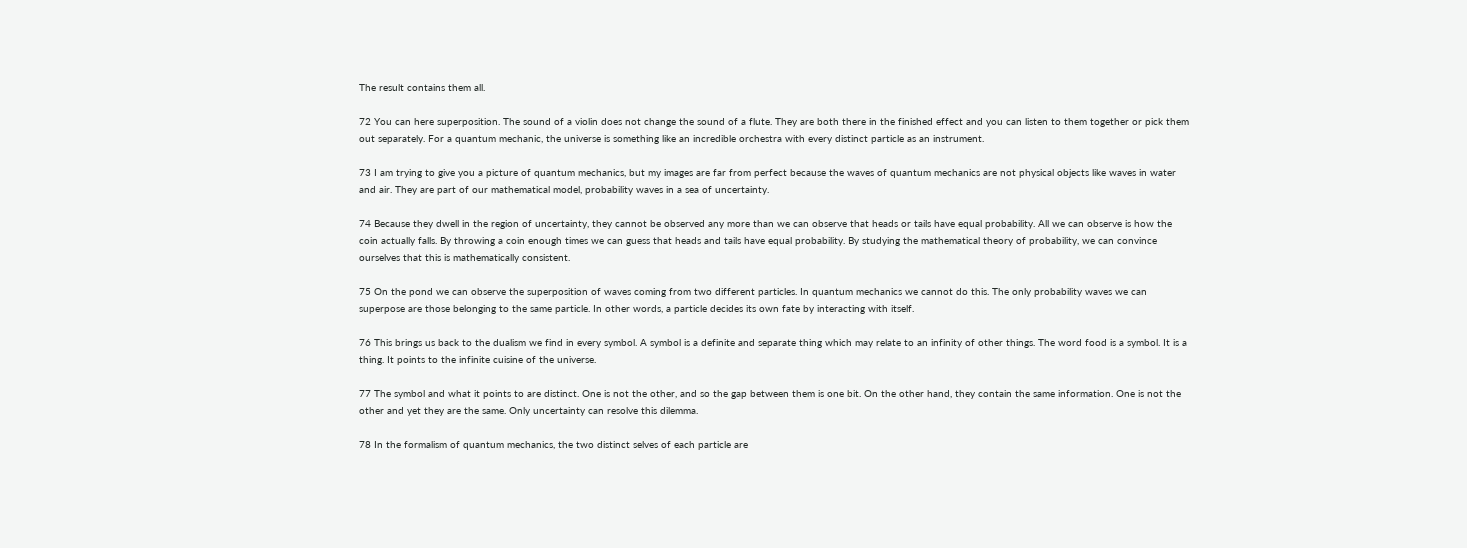The result contains them all.

72 You can here superposition. The sound of a violin does not change the sound of a flute. They are both there in the finished effect and you can listen to them together or pick them out separately. For a quantum mechanic, the universe is something like an incredible orchestra with every distinct particle as an instrument.

73 I am trying to give you a picture of quantum mechanics, but my images are far from perfect because the waves of quantum mechanics are not physical objects like waves in water and air. They are part of our mathematical model, probability waves in a sea of uncertainty.

74 Because they dwell in the region of uncertainty, they cannot be observed any more than we can observe that heads or tails have equal probability. All we can observe is how the coin actually falls. By throwing a coin enough times we can guess that heads and tails have equal probability. By studying the mathematical theory of probability, we can convince ourselves that this is mathematically consistent.

75 On the pond we can observe the superposition of waves coming from two different particles. In quantum mechanics we cannot do this. The only probability waves we can superpose are those belonging to the same particle. In other words, a particle decides its own fate by interacting with itself.

76 This brings us back to the dualism we find in every symbol. A symbol is a definite and separate thing which may relate to an infinity of other things. The word food is a symbol. It is a thing. It points to the infinite cuisine of the universe.

77 The symbol and what it points to are distinct. One is not the other, and so the gap between them is one bit. On the other hand, they contain the same information. One is not the other and yet they are the same. Only uncertainty can resolve this dilemma.

78 In the formalism of quantum mechanics, the two distinct selves of each particle are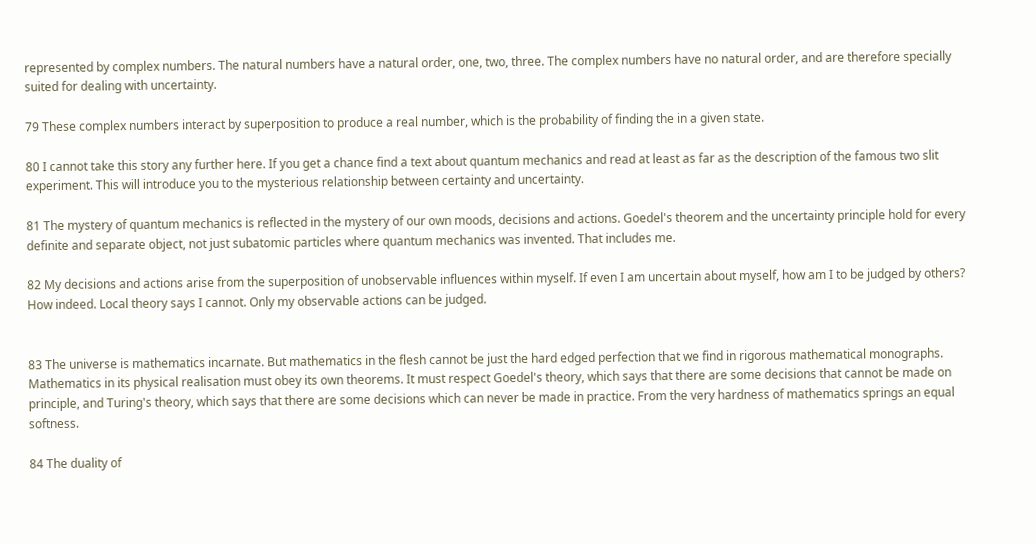represented by complex numbers. The natural numbers have a natural order, one, two, three. The complex numbers have no natural order, and are therefore specially suited for dealing with uncertainty.

79 These complex numbers interact by superposition to produce a real number, which is the probability of finding the in a given state.

80 I cannot take this story any further here. If you get a chance find a text about quantum mechanics and read at least as far as the description of the famous two slit experiment. This will introduce you to the mysterious relationship between certainty and uncertainty.

81 The mystery of quantum mechanics is reflected in the mystery of our own moods, decisions and actions. Goedel's theorem and the uncertainty principle hold for every definite and separate object, not just subatomic particles where quantum mechanics was invented. That includes me.

82 My decisions and actions arise from the superposition of unobservable influences within myself. If even I am uncertain about myself, how am I to be judged by others? How indeed. Local theory says I cannot. Only my observable actions can be judged.


83 The universe is mathematics incarnate. But mathematics in the flesh cannot be just the hard edged perfection that we find in rigorous mathematical monographs. Mathematics in its physical realisation must obey its own theorems. It must respect Goedel's theory, which says that there are some decisions that cannot be made on principle, and Turing's theory, which says that there are some decisions which can never be made in practice. From the very hardness of mathematics springs an equal softness.

84 The duality of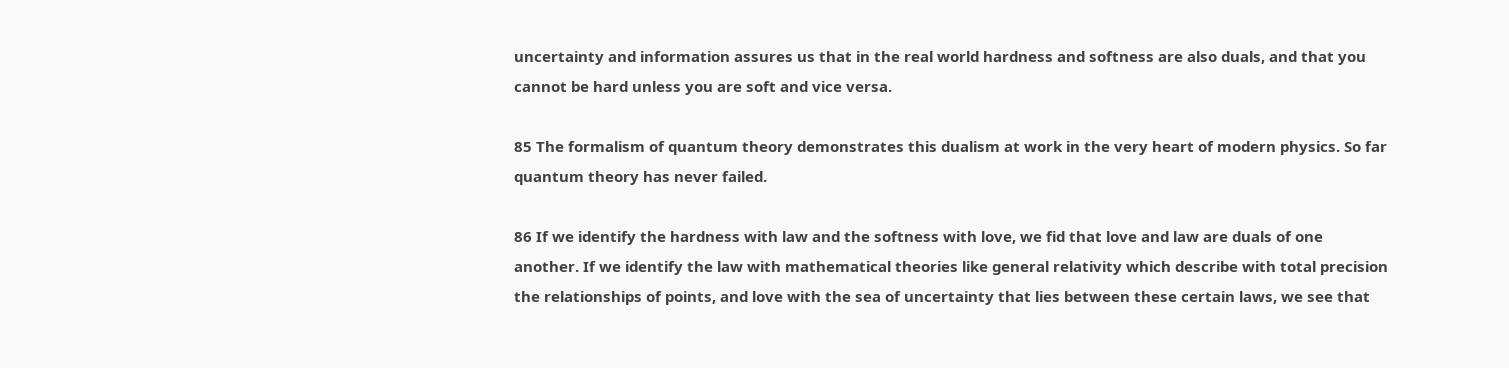uncertainty and information assures us that in the real world hardness and softness are also duals, and that you cannot be hard unless you are soft and vice versa.

85 The formalism of quantum theory demonstrates this dualism at work in the very heart of modern physics. So far quantum theory has never failed.

86 If we identify the hardness with law and the softness with love, we fid that love and law are duals of one another. If we identify the law with mathematical theories like general relativity which describe with total precision the relationships of points, and love with the sea of uncertainty that lies between these certain laws, we see that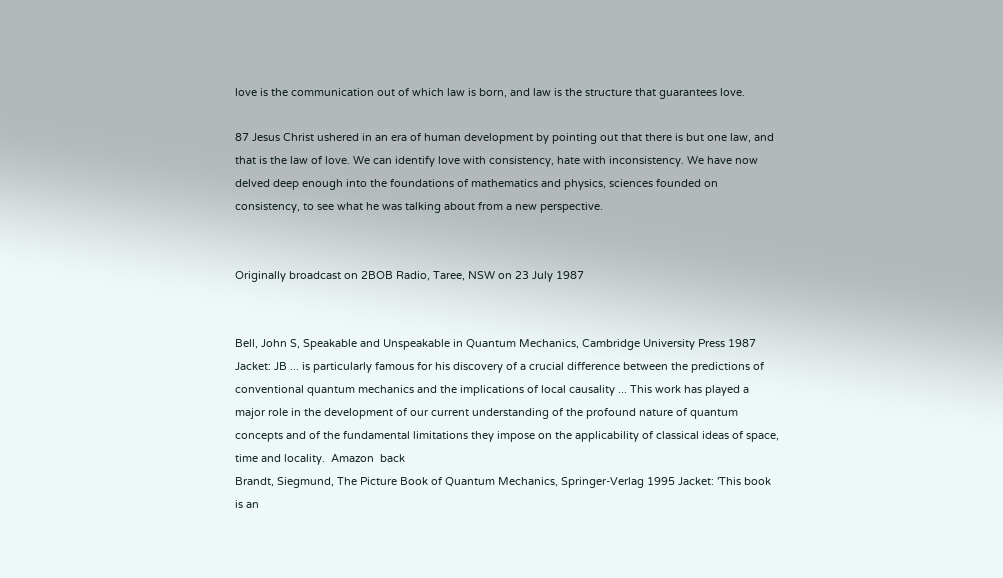love is the communication out of which law is born, and law is the structure that guarantees love.

87 Jesus Christ ushered in an era of human development by pointing out that there is but one law, and that is the law of love. We can identify love with consistency, hate with inconsistency. We have now delved deep enough into the foundations of mathematics and physics, sciences founded on consistency, to see what he was talking about from a new perspective.


Originally broadcast on 2BOB Radio, Taree, NSW on 23 July 1987


Bell, John S, Speakable and Unspeakable in Quantum Mechanics, Cambridge University Press 1987 Jacket: JB ... is particularly famous for his discovery of a crucial difference between the predictions of conventional quantum mechanics and the implications of local causality ... This work has played a major role in the development of our current understanding of the profound nature of quantum concepts and of the fundamental limitations they impose on the applicability of classical ideas of space, time and locality.  Amazon  back
Brandt, Siegmund, The Picture Book of Quantum Mechanics, Springer-Verlag 1995 Jacket: 'This book is an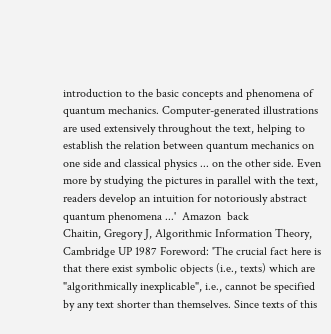introduction to the basic concepts and phenomena of quantum mechanics. Computer-generated illustrations are used extensively throughout the text, helping to establish the relation between quantum mechanics on one side and classical physics ... on the other side. Even more by studying the pictures in parallel with the text, readers develop an intuition for notoriously abstract quantum phenomena ...'  Amazon  back
Chaitin, Gregory J, Algorithmic Information Theory, Cambridge UP 1987 Foreword: 'The crucial fact here is that there exist symbolic objects (i.e., texts) which are "algorithmically inexplicable", i.e., cannot be specified by any text shorter than themselves. Since texts of this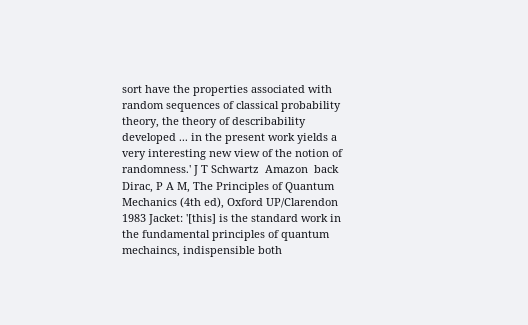sort have the properties associated with random sequences of classical probability theory, the theory of describability developed ... in the present work yields a very interesting new view of the notion of randomness.' J T Schwartz  Amazon  back
Dirac, P A M, The Principles of Quantum Mechanics (4th ed), Oxford UP/Clarendon 1983 Jacket: '[this] is the standard work in the fundamental principles of quantum mechaincs, indispensible both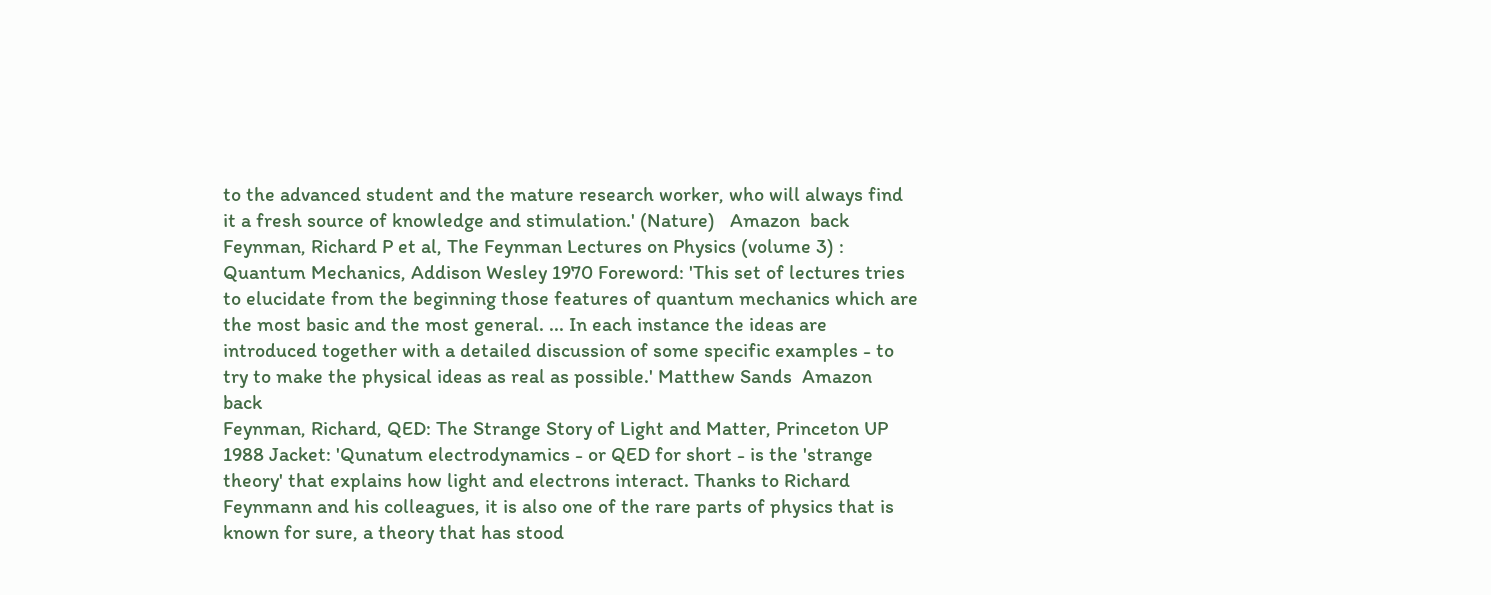to the advanced student and the mature research worker, who will always find it a fresh source of knowledge and stimulation.' (Nature)   Amazon  back
Feynman, Richard P et al, The Feynman Lectures on Physics (volume 3) : Quantum Mechanics, Addison Wesley 1970 Foreword: 'This set of lectures tries to elucidate from the beginning those features of quantum mechanics which are the most basic and the most general. ... In each instance the ideas are introduced together with a detailed discussion of some specific examples - to try to make the physical ideas as real as possible.' Matthew Sands  Amazon  back
Feynman, Richard, QED: The Strange Story of Light and Matter, Princeton UP 1988 Jacket: 'Qunatum electrodynamics - or QED for short - is the 'strange theory' that explains how light and electrons interact. Thanks to Richard Feynmann and his colleagues, it is also one of the rare parts of physics that is known for sure, a theory that has stood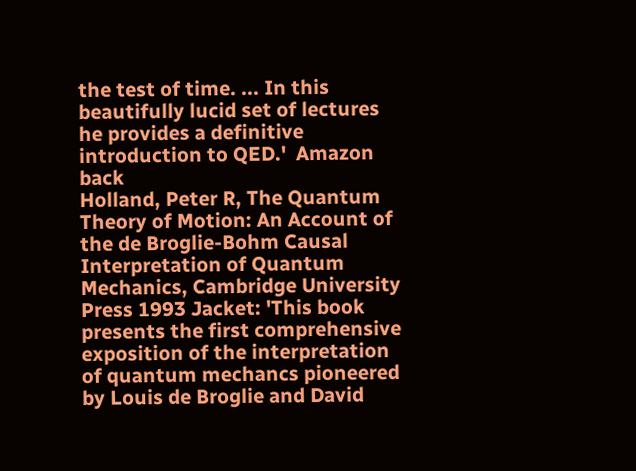the test of time. ... In this beautifully lucid set of lectures he provides a definitive introduction to QED.'  Amazon  back
Holland, Peter R, The Quantum Theory of Motion: An Account of the de Broglie-Bohm Causal Interpretation of Quantum Mechanics, Cambridge University Press 1993 Jacket: 'This book presents the first comprehensive exposition of the interpretation of quantum mechancs pioneered by Louis de Broglie and David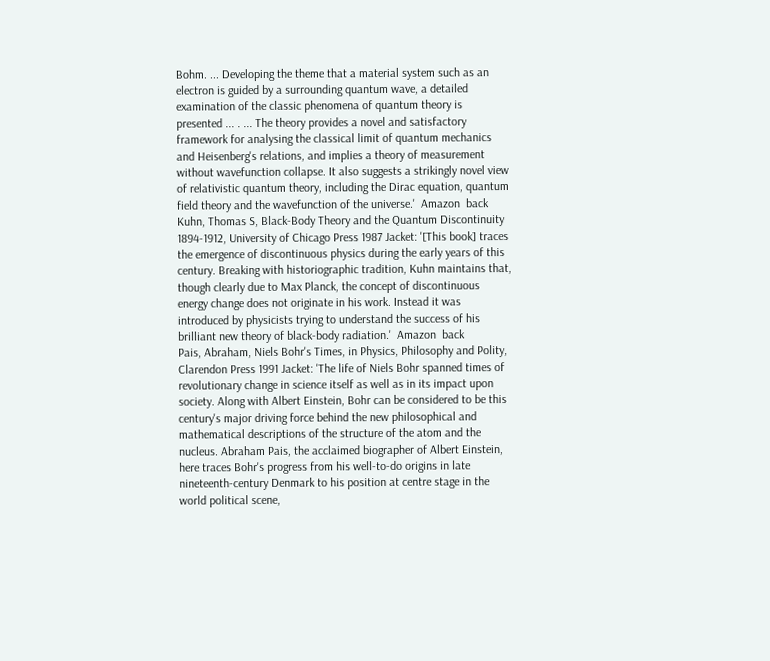Bohm. ... Developing the theme that a material system such as an electron is guided by a surrounding quantum wave, a detailed examination of the classic phenomena of quantum theory is presented ... . ... The theory provides a novel and satisfactory framework for analysing the classical limit of quantum mechanics and Heisenberg's relations, and implies a theory of measurement without wavefunction collapse. It also suggests a strikingly novel view of relativistic quantum theory, including the Dirac equation, quantum field theory and the wavefunction of the universe.'  Amazon  back
Kuhn, Thomas S, Black-Body Theory and the Quantum Discontinuity 1894-1912, University of Chicago Press 1987 Jacket: '[This book] traces the emergence of discontinuous physics during the early years of this century. Breaking with historiographic tradition, Kuhn maintains that, though clearly due to Max Planck, the concept of discontinuous energy change does not originate in his work. Instead it was introduced by physicists trying to understand the success of his brilliant new theory of black-body radiation.'  Amazon  back
Pais, Abraham, Niels Bohr's Times, in Physics, Philosophy and Polity, Clarendon Press 1991 Jacket: 'The life of Niels Bohr spanned times of revolutionary change in science itself as well as in its impact upon society. Along with Albert Einstein, Bohr can be considered to be this century's major driving force behind the new philosophical and mathematical descriptions of the structure of the atom and the nucleus. Abraham Pais, the acclaimed biographer of Albert Einstein, here traces Bohr's progress from his well-to-do origins in late nineteenth-century Denmark to his position at centre stage in the world political scene,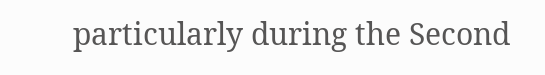particularly during the Second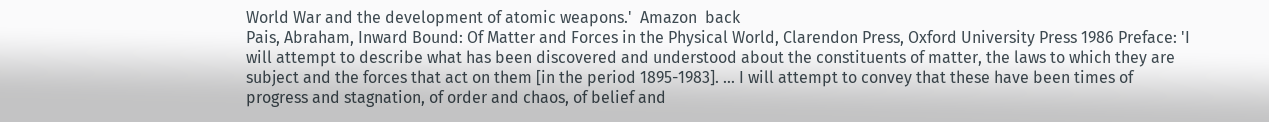World War and the development of atomic weapons.'  Amazon  back
Pais, Abraham, Inward Bound: Of Matter and Forces in the Physical World, Clarendon Press, Oxford University Press 1986 Preface: 'I will attempt to describe what has been discovered and understood about the constituents of matter, the laws to which they are subject and the forces that act on them [in the period 1895-1983]. ... I will attempt to convey that these have been times of progress and stagnation, of order and chaos, of belief and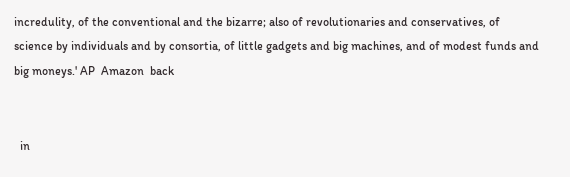incredulity, of the conventional and the bizarre; also of revolutionaries and conservatives, of science by individuals and by consortia, of little gadgets and big machines, and of modest funds and big moneys.' AP  Amazon  back


  in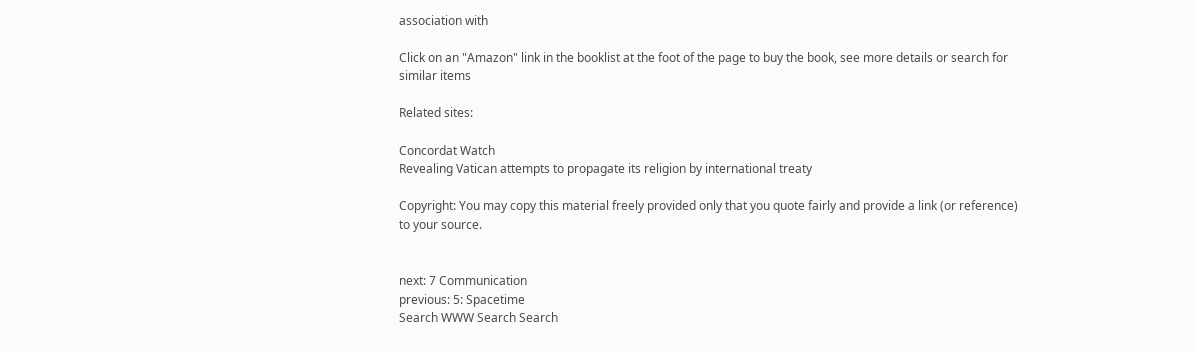association with

Click on an "Amazon" link in the booklist at the foot of the page to buy the book, see more details or search for similar items

Related sites:

Concordat Watch
Revealing Vatican attempts to propagate its religion by international treaty

Copyright: You may copy this material freely provided only that you quote fairly and provide a link (or reference) to your source.


next: 7 Communication
previous: 5: Spacetime
Search WWW Search Search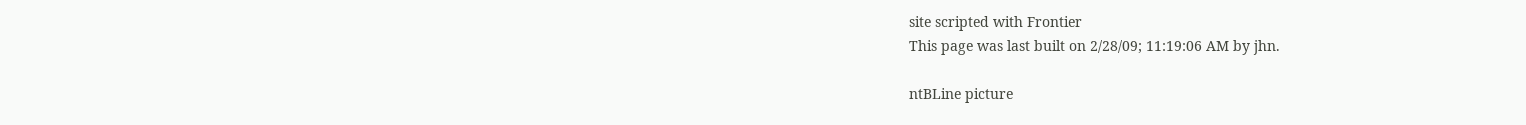site scripted with Frontier
This page was last built on 2/28/09; 11:19:06 AM by jhn.

ntBLine picture